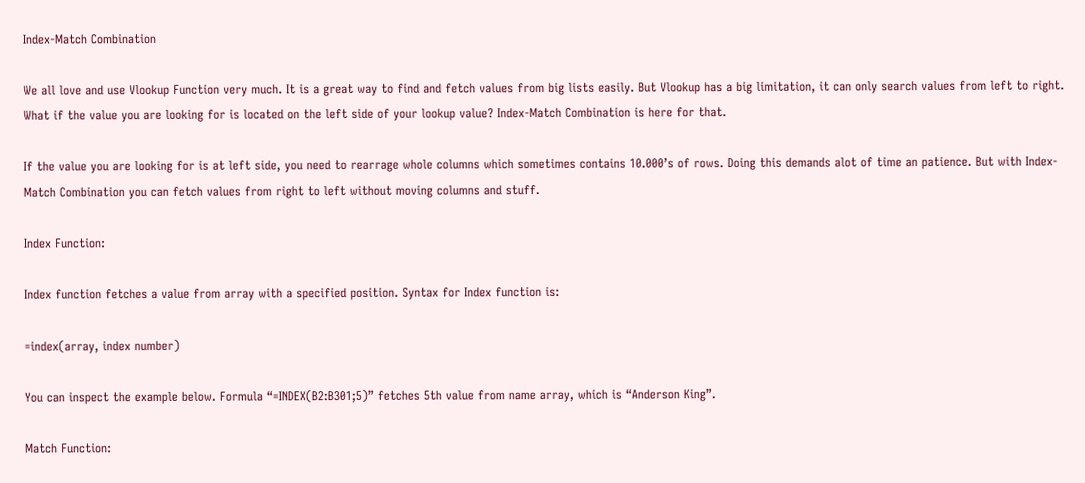Index-Match Combination

We all love and use Vlookup Function very much. It is a great way to find and fetch values from big lists easily. But Vlookup has a big limitation, it can only search values from left to right. What if the value you are looking for is located on the left side of your lookup value? Index-Match Combination is here for that.

If the value you are looking for is at left side, you need to rearrage whole columns which sometimes contains 10.000’s of rows. Doing this demands alot of time an patience. But with Index-Match Combination you can fetch values from right to left without moving columns and stuff.

Index Function:

Index function fetches a value from array with a specified position. Syntax for Index function is:

=index(array, index number)

You can inspect the example below. Formula “=INDEX(B2:B301;5)” fetches 5th value from name array, which is “Anderson King”.

Match Function: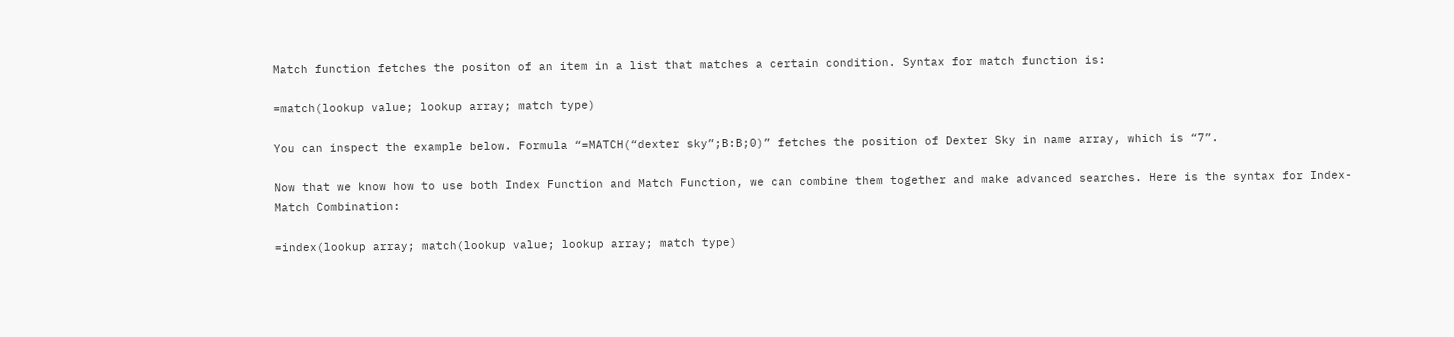Match function fetches the positon of an item in a list that matches a certain condition. Syntax for match function is:

=match(lookup value; lookup array; match type)

You can inspect the example below. Formula “=MATCH(“dexter sky”;B:B;0)” fetches the position of Dexter Sky in name array, which is “7”.

Now that we know how to use both Index Function and Match Function, we can combine them together and make advanced searches. Here is the syntax for Index-Match Combination:

=index(lookup array; match(lookup value; lookup array; match type)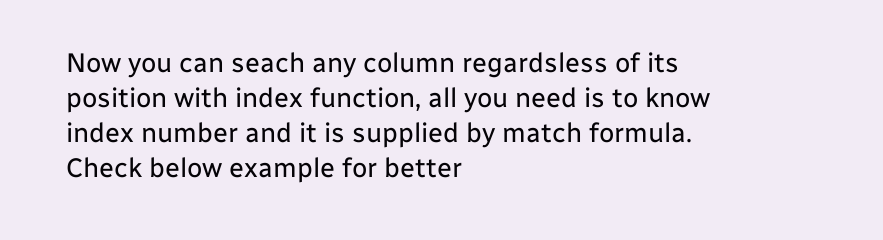Now you can seach any column regardsless of its position with index function, all you need is to know index number and it is supplied by match formula. Check below example for better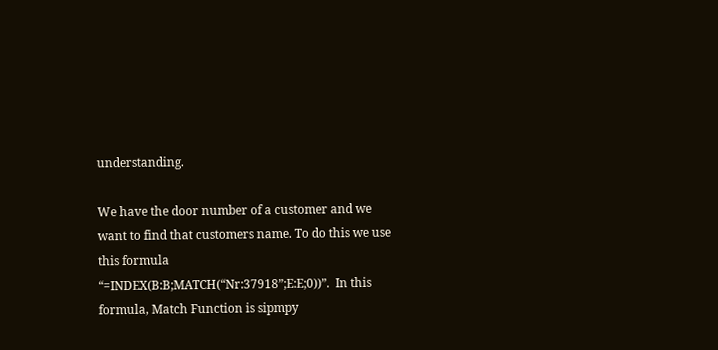understanding.

We have the door number of a customer and we want to find that customers name. To do this we use this formula “=INDEX(B:B;MATCH(“Nr:37918”;E:E;0))”.  In this formula, Match Function is sipmpy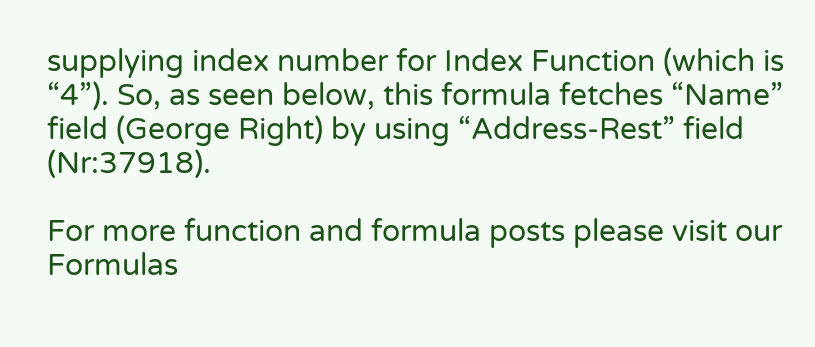supplying index number for Index Function (which is “4”). So, as seen below, this formula fetches “Name” field (George Right) by using “Address-Rest” field (Nr:37918).

For more function and formula posts please visit our Formulas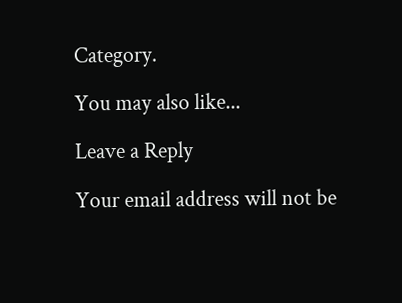Category.

You may also like...

Leave a Reply

Your email address will not be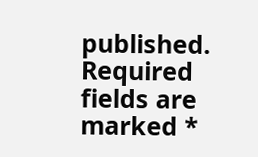published. Required fields are marked *